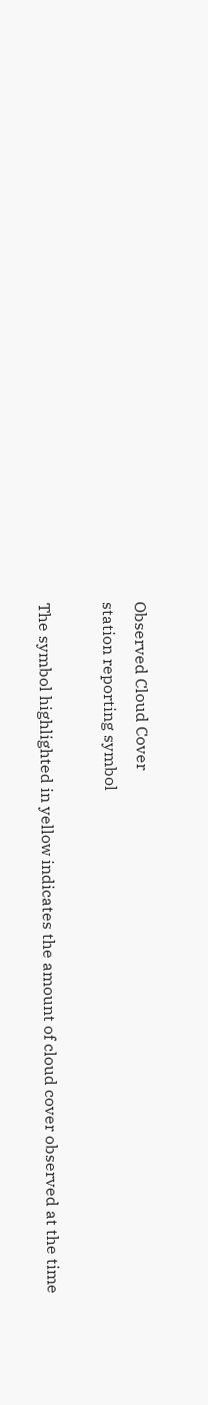Observed Cloud Cover
station reporting symbol

The symbol highlighted in yellow indicates the amount of cloud cover observed at the time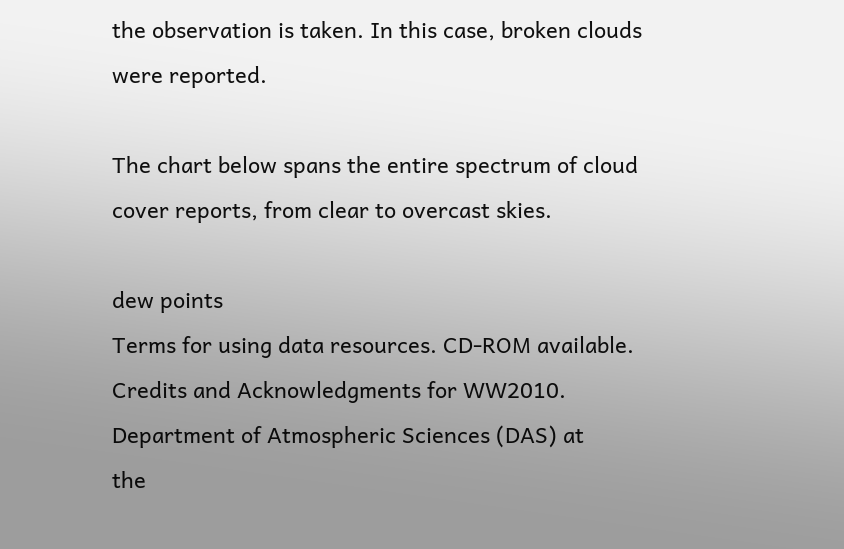the observation is taken. In this case, broken clouds were reported.

The chart below spans the entire spectrum of cloud cover reports, from clear to overcast skies.

dew points
Terms for using data resources. CD-ROM available.
Credits and Acknowledgments for WW2010.
Department of Atmospheric Sciences (DAS) at
the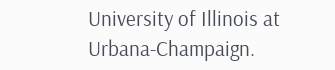University of Illinois at Urbana-Champaign.